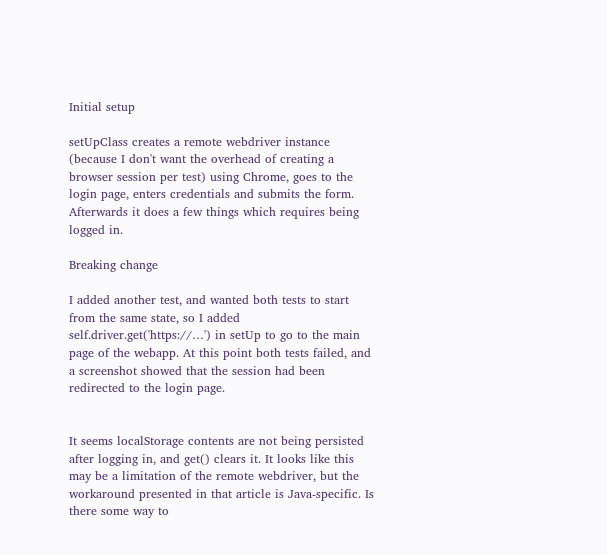Initial setup

setUpClass creates a remote webdriver instance (because I don't want the overhead of creating a browser session per test) using Chrome, goes to the login page, enters credentials and submits the form. Afterwards it does a few things which requires being logged in.

Breaking change

I added another test, and wanted both tests to start from the same state, so I added self.driver.get('https://…') in setUp to go to the main page of the webapp. At this point both tests failed, and a screenshot showed that the session had been redirected to the login page.


It seems localStorage contents are not being persisted after logging in, and get() clears it. It looks like this may be a limitation of the remote webdriver, but the workaround presented in that article is Java-specific. Is there some way to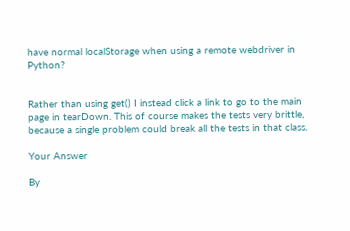have normal localStorage when using a remote webdriver in Python?


Rather than using get() I instead click a link to go to the main page in tearDown. This of course makes the tests very brittle, because a single problem could break all the tests in that class.

Your Answer

By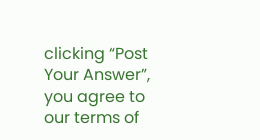clicking “Post Your Answer”, you agree to our terms of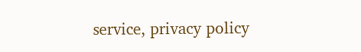service, privacy policy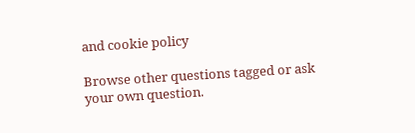and cookie policy

Browse other questions tagged or ask your own question.